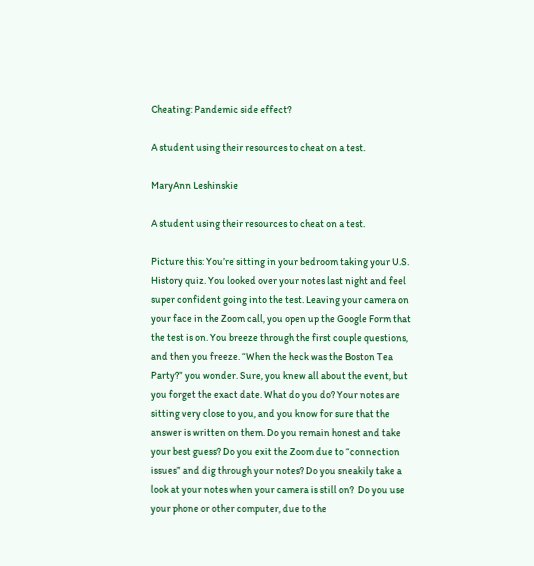Cheating: Pandemic side effect?

A student using their resources to cheat on a test.

MaryAnn Leshinskie

A student using their resources to cheat on a test.

Picture this: You’re sitting in your bedroom taking your U.S. History quiz. You looked over your notes last night and feel super confident going into the test. Leaving your camera on your face in the Zoom call, you open up the Google Form that the test is on. You breeze through the first couple questions, and then you freeze. “When the heck was the Boston Tea Party?” you wonder. Sure, you knew all about the event, but you forget the exact date. What do you do? Your notes are sitting very close to you, and you know for sure that the answer is written on them. Do you remain honest and take your best guess? Do you exit the Zoom due to “connection issues” and dig through your notes? Do you sneakily take a look at your notes when your camera is still on?  Do you use your phone or other computer, due to the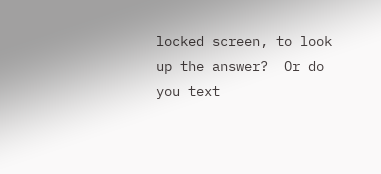locked screen, to look up the answer?  Or do you text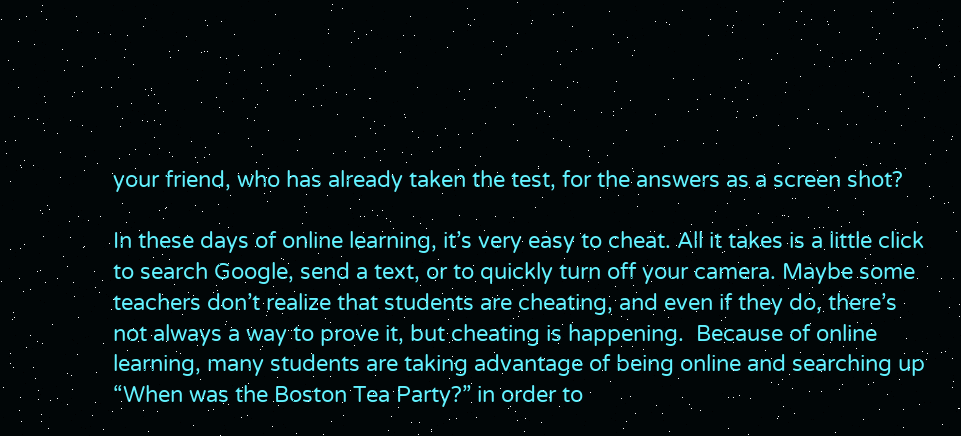your friend, who has already taken the test, for the answers as a screen shot?

In these days of online learning, it’s very easy to cheat. All it takes is a little click to search Google, send a text, or to quickly turn off your camera. Maybe some teachers don’t realize that students are cheating, and even if they do, there’s not always a way to prove it, but cheating is happening.  Because of online learning, many students are taking advantage of being online and searching up “When was the Boston Tea Party?” in order to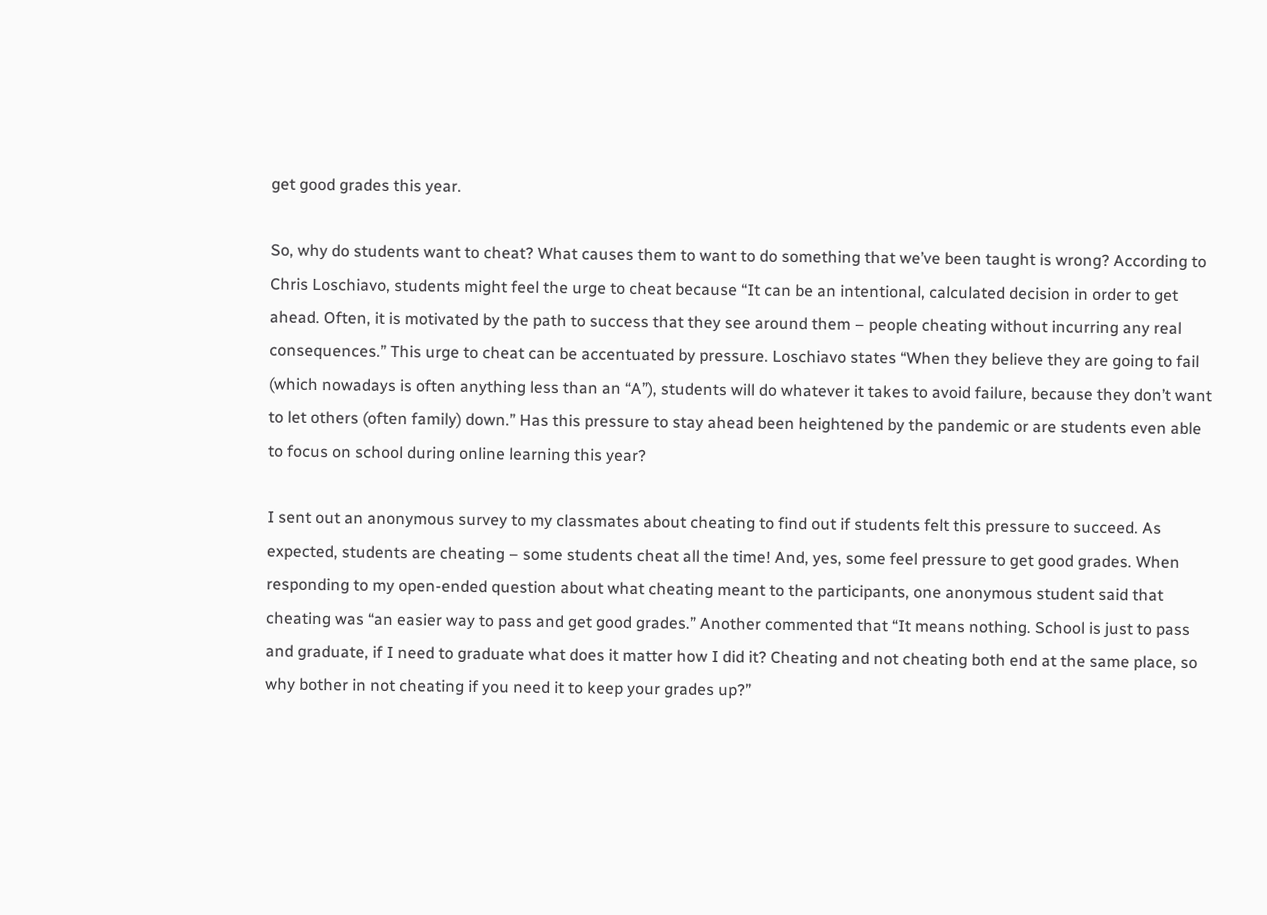get good grades this year.

So, why do students want to cheat? What causes them to want to do something that we’ve been taught is wrong? According to Chris Loschiavo, students might feel the urge to cheat because “It can be an intentional, calculated decision in order to get ahead. Often, it is motivated by the path to success that they see around them – people cheating without incurring any real consequences.” This urge to cheat can be accentuated by pressure. Loschiavo states “When they believe they are going to fail (which nowadays is often anything less than an “A”), students will do whatever it takes to avoid failure, because they don’t want to let others (often family) down.” Has this pressure to stay ahead been heightened by the pandemic or are students even able to focus on school during online learning this year?

I sent out an anonymous survey to my classmates about cheating to find out if students felt this pressure to succeed. As expected, students are cheating – some students cheat all the time! And, yes, some feel pressure to get good grades. When responding to my open-ended question about what cheating meant to the participants, one anonymous student said that cheating was “an easier way to pass and get good grades.” Another commented that “It means nothing. School is just to pass and graduate, if I need to graduate what does it matter how I did it? Cheating and not cheating both end at the same place, so why bother in not cheating if you need it to keep your grades up?”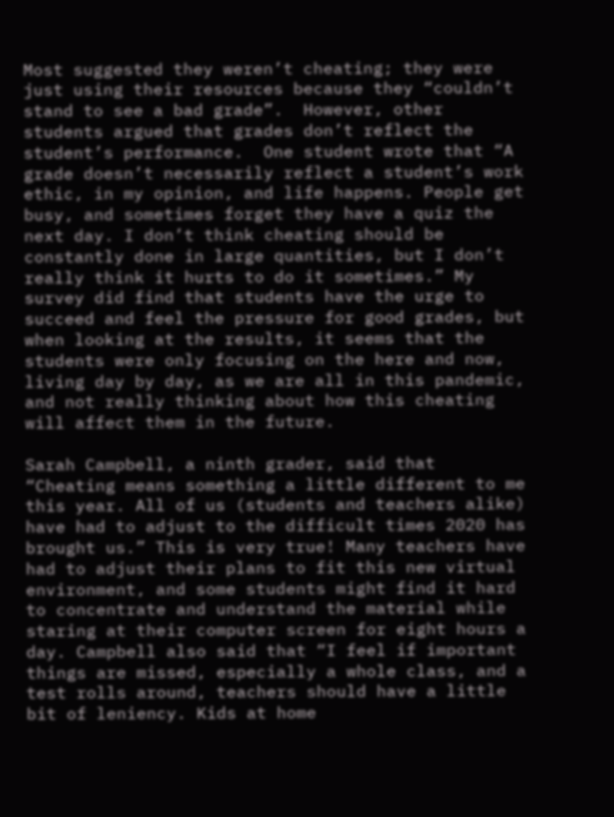Most suggested they weren’t cheating; they were just using their resources because they “couldn’t stand to see a bad grade”.  However, other students argued that grades don’t reflect the student’s performance.  One student wrote that “A grade doesn’t necessarily reflect a student’s work ethic, in my opinion, and life happens. People get busy, and sometimes forget they have a quiz the next day. I don’t think cheating should be constantly done in large quantities, but I don’t really think it hurts to do it sometimes.” My survey did find that students have the urge to succeed and feel the pressure for good grades, but when looking at the results, it seems that the students were only focusing on the here and now, living day by day, as we are all in this pandemic, and not really thinking about how this cheating will affect them in the future.

Sarah Campbell, a ninth grader, said that “Cheating means something a little different to me this year. All of us (students and teachers alike) have had to adjust to the difficult times 2020 has brought us.” This is very true! Many teachers have had to adjust their plans to fit this new virtual environment, and some students might find it hard to concentrate and understand the material while staring at their computer screen for eight hours a day. Campbell also said that “I feel if important things are missed, especially a whole class, and a test rolls around, teachers should have a little bit of leniency. Kids at home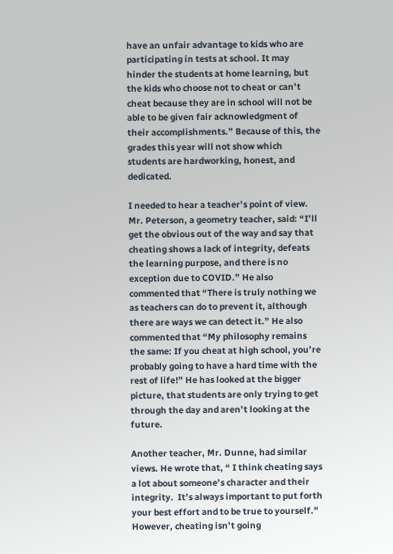have an unfair advantage to kids who are participating in tests at school. It may hinder the students at home learning, but the kids who choose not to cheat or can’t cheat because they are in school will not be able to be given fair acknowledgment of their accomplishments.” Because of this, the grades this year will not show which students are hardworking, honest, and dedicated.

I needed to hear a teacher’s point of view. Mr. Peterson, a geometry teacher, said: “I’ll get the obvious out of the way and say that cheating shows a lack of integrity, defeats the learning purpose, and there is no exception due to COVID.” He also commented that “There is truly nothing we as teachers can do to prevent it, although there are ways we can detect it.” He also commented that “My philosophy remains the same: If you cheat at high school, you’re probably going to have a hard time with the rest of life!” He has looked at the bigger picture, that students are only trying to get through the day and aren’t looking at the future.

Another teacher, Mr. Dunne, had similar views. He wrote that, “ I think cheating says a lot about someone’s character and their integrity.  It’s always important to put forth your best effort and to be true to yourself.” However, cheating isn’t going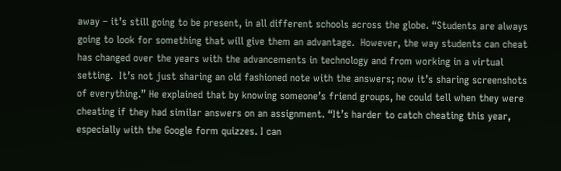away – it’s still going to be present, in all different schools across the globe. “Students are always going to look for something that will give them an advantage.  However, the way students can cheat has changed over the years with the advancements in technology and from working in a virtual setting.  It’s not just sharing an old fashioned note with the answers; now it’s sharing screenshots of everything.” He explained that by knowing someone’s friend groups, he could tell when they were cheating if they had similar answers on an assignment. “It’s harder to catch cheating this year, especially with the Google form quizzes. I can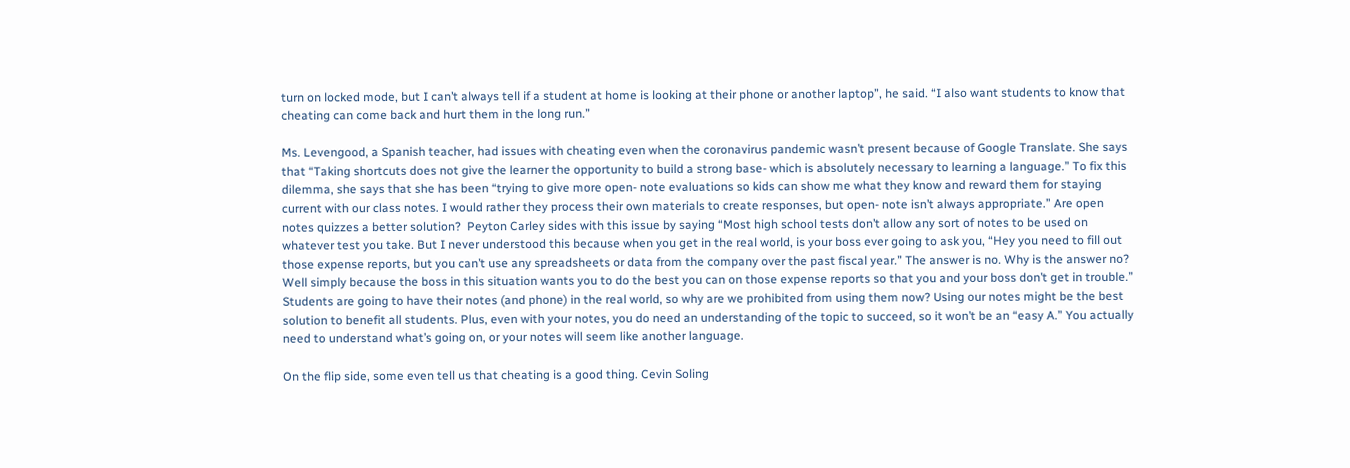turn on locked mode, but I can’t always tell if a student at home is looking at their phone or another laptop”, he said. “I also want students to know that cheating can come back and hurt them in the long run.”

Ms. Levengood, a Spanish teacher, had issues with cheating even when the coronavirus pandemic wasn’t present because of Google Translate. She says that “Taking shortcuts does not give the learner the opportunity to build a strong base- which is absolutely necessary to learning a language.” To fix this dilemma, she says that she has been “trying to give more open- note evaluations so kids can show me what they know and reward them for staying current with our class notes. I would rather they process their own materials to create responses, but open- note isn’t always appropriate.” Are open notes quizzes a better solution?  Peyton Carley sides with this issue by saying “Most high school tests don’t allow any sort of notes to be used on whatever test you take. But I never understood this because when you get in the real world, is your boss ever going to ask you, “Hey you need to fill out those expense reports, but you can’t use any spreadsheets or data from the company over the past fiscal year.” The answer is no. Why is the answer no? Well simply because the boss in this situation wants you to do the best you can on those expense reports so that you and your boss don’t get in trouble.” Students are going to have their notes (and phone) in the real world, so why are we prohibited from using them now? Using our notes might be the best solution to benefit all students. Plus, even with your notes, you do need an understanding of the topic to succeed, so it won’t be an “easy A.” You actually need to understand what’s going on, or your notes will seem like another language.

On the flip side, some even tell us that cheating is a good thing. Cevin Soling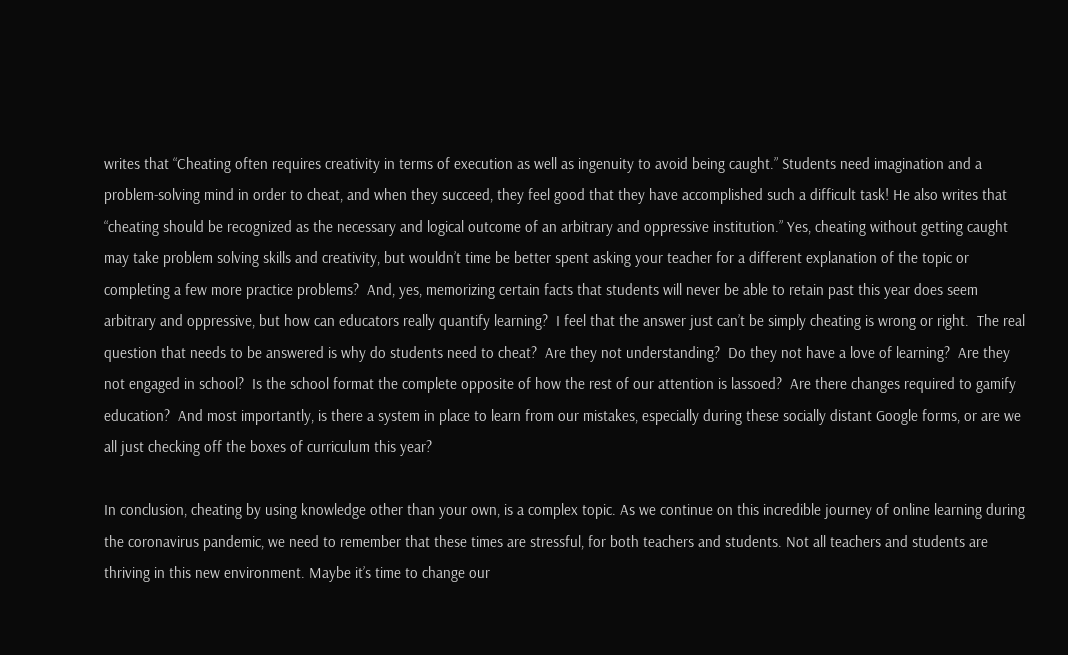writes that “Cheating often requires creativity in terms of execution as well as ingenuity to avoid being caught.” Students need imagination and a problem-solving mind in order to cheat, and when they succeed, they feel good that they have accomplished such a difficult task! He also writes that “cheating should be recognized as the necessary and logical outcome of an arbitrary and oppressive institution.” Yes, cheating without getting caught may take problem solving skills and creativity, but wouldn’t time be better spent asking your teacher for a different explanation of the topic or completing a few more practice problems?  And, yes, memorizing certain facts that students will never be able to retain past this year does seem arbitrary and oppressive, but how can educators really quantify learning?  I feel that the answer just can’t be simply cheating is wrong or right.  The real question that needs to be answered is why do students need to cheat?  Are they not understanding?  Do they not have a love of learning?  Are they not engaged in school?  Is the school format the complete opposite of how the rest of our attention is lassoed?  Are there changes required to gamify education?  And most importantly, is there a system in place to learn from our mistakes, especially during these socially distant Google forms, or are we all just checking off the boxes of curriculum this year?

In conclusion, cheating by using knowledge other than your own, is a complex topic. As we continue on this incredible journey of online learning during the coronavirus pandemic, we need to remember that these times are stressful, for both teachers and students. Not all teachers and students are thriving in this new environment. Maybe it’s time to change our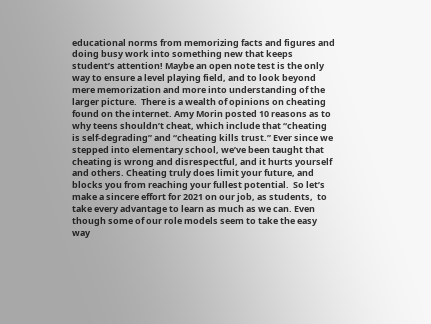educational norms from memorizing facts and figures and doing busy work into something new that keeps student’s attention! Maybe an open note test is the only way to ensure a level playing field, and to look beyond mere memorization and more into understanding of the larger picture.  There is a wealth of opinions on cheating found on the internet. Amy Morin posted 10 reasons as to why teens shouldn’t cheat, which include that “cheating is self-degrading” and “cheating kills trust.” Ever since we stepped into elementary school, we’ve been taught that cheating is wrong and disrespectful, and it hurts yourself and others. Cheating truly does limit your future, and blocks you from reaching your fullest potential.  So let’s make a sincere effort for 2021 on our job, as students,  to take every advantage to learn as much as we can. Even though some of our role models seem to take the easy way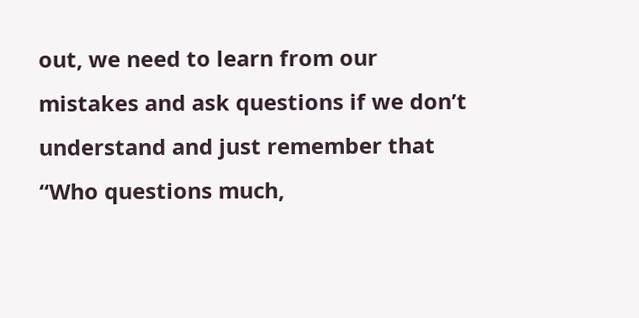out, we need to learn from our mistakes and ask questions if we don’t understand and just remember that “Who questions much,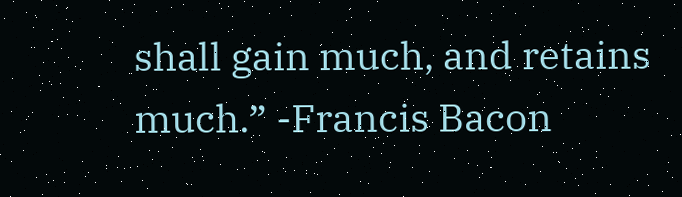shall gain much, and retains much.” -Francis Bacon